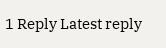1 Reply Latest reply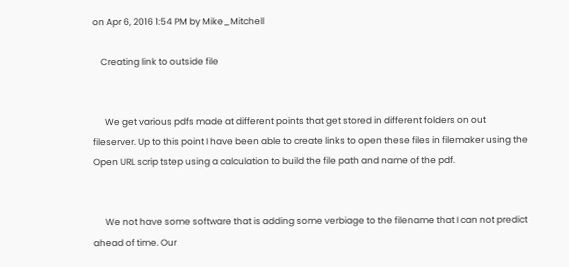on Apr 6, 2016 1:54 PM by Mike_Mitchell

    Creating link to outside file


      We get various pdfs made at different points that get stored in different folders on out fileserver. Up to this point I have been able to create links to open these files in filemaker using the Open URL scrip tstep using a calculation to build the file path and name of the pdf.


      We not have some software that is adding some verbiage to the filename that I can not predict ahead of time. Our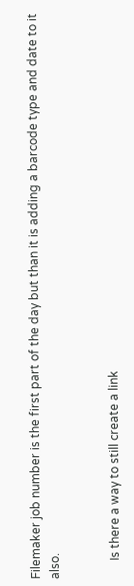Filemaker job number is the first part of the day but than it is adding a barcode type and date to it also.


      Is there a way to still create a link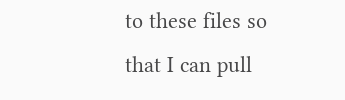to these files so that I can pull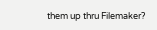them up thru Filemaker?